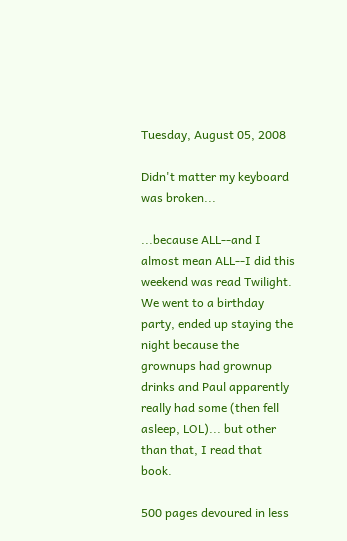Tuesday, August 05, 2008

Didn't matter my keyboard was broken...

...because ALL--and I almost mean ALL--I did this weekend was read Twilight. We went to a birthday party, ended up staying the night because the grownups had grownup drinks and Paul apparently really had some (then fell asleep, LOL)... but other than that, I read that book.

500 pages devoured in less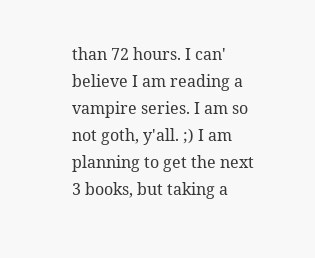than 72 hours. I can' believe I am reading a vampire series. I am so not goth, y'all. ;) I am planning to get the next 3 books, but taking a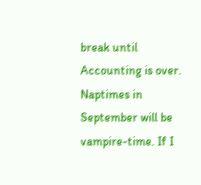break until Accounting is over. Naptimes in September will be vampire-time. If I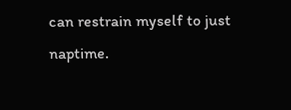can restrain myself to just naptime.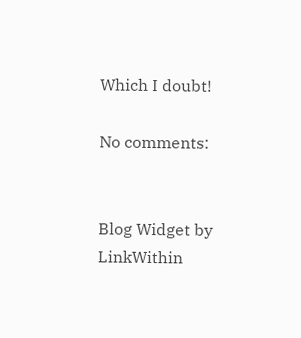Which I doubt!

No comments:


Blog Widget by LinkWithin